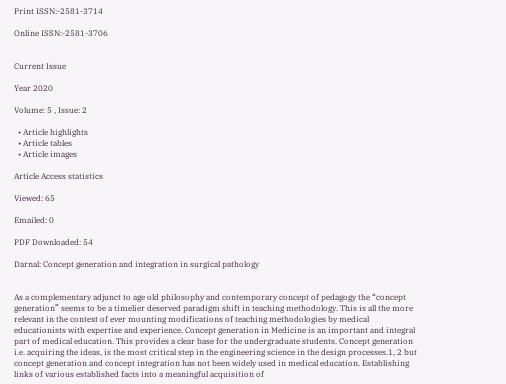Print ISSN:-2581-3714

Online ISSN:-2581-3706


Current Issue

Year 2020

Volume: 5 , Issue: 2

  • Article highlights
  • Article tables
  • Article images

Article Access statistics

Viewed: 65

Emailed: 0

PDF Downloaded: 54

Darnal: Concept generation and integration in surgical pathology


As a complementary adjunct to age old philosophy and contemporary concept of pedagogy the “concept generation” seems to be a timelier deserved paradigm shift in teaching methodology. This is all the more relevant in the context of ever mounting modifications of teaching methodologies by medical educationists with expertise and experience. Concept generation in Medicine is an important and integral part of medical education. This provides a clear base for the undergraduate students. Concept generation i.e. acquiring the ideas, is the most critical step in the engineering science in the design processes.1, 2 but concept generation and concept integration has not been widely used in medical education. Establishing links of various established facts into a meaningful acquisition of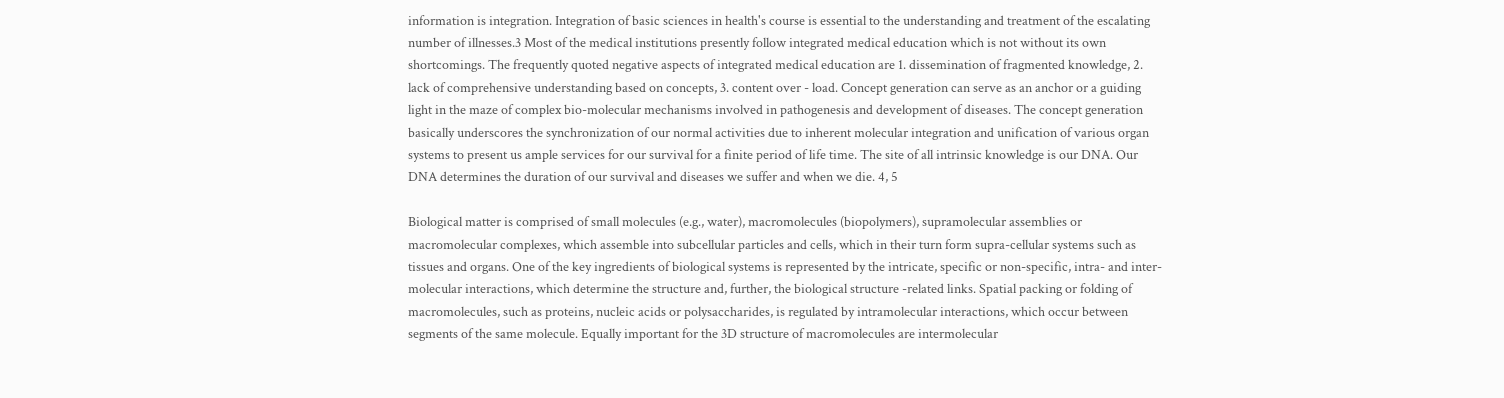information is integration. Integration of basic sciences in health's course is essential to the understanding and treatment of the escalating number of illnesses.3 Most of the medical institutions presently follow integrated medical education which is not without its own shortcomings. The frequently quoted negative aspects of integrated medical education are 1. dissemination of fragmented knowledge, 2. lack of comprehensive understanding based on concepts, 3. content over - load. Concept generation can serve as an anchor or a guiding light in the maze of complex bio-molecular mechanisms involved in pathogenesis and development of diseases. The concept generation basically underscores the synchronization of our normal activities due to inherent molecular integration and unification of various organ systems to present us ample services for our survival for a finite period of life time. The site of all intrinsic knowledge is our DNA. Our DNA determines the duration of our survival and diseases we suffer and when we die. 4, 5

Biological matter is comprised of small molecules (e.g., water), macromolecules (biopolymers), supramolecular assemblies or macromolecular complexes, which assemble into subcellular particles and cells, which in their turn form supra-cellular systems such as tissues and organs. One of the key ingredients of biological systems is represented by the intricate, specific or non-specific, intra- and inter-molecular interactions, which determine the structure and, further, the biological structure -related links. Spatial packing or folding of macromolecules, such as proteins, nucleic acids or polysaccharides, is regulated by intramolecular interactions, which occur between segments of the same molecule. Equally important for the 3D structure of macromolecules are intermolecular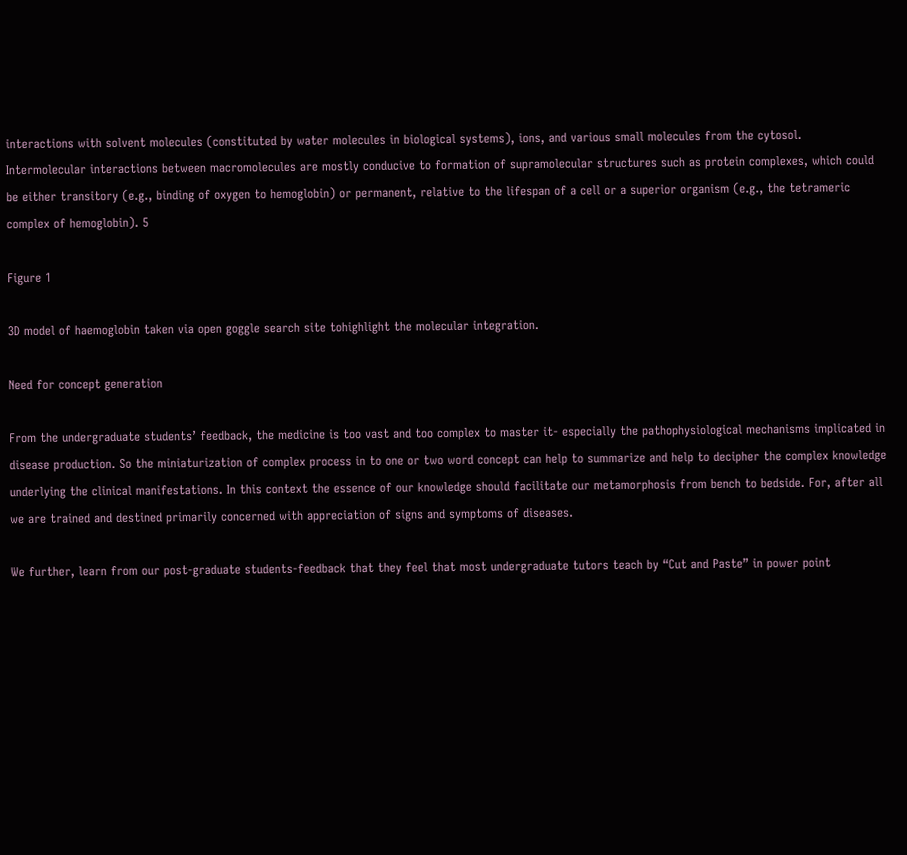interactions with solvent molecules (constituted by water molecules in biological systems), ions, and various small molecules from the cytosol. Intermolecular interactions between macromolecules are mostly conducive to formation of supramolecular structures such as protein complexes, which could be either transitory (e.g., binding of oxygen to hemoglobin) or permanent, relative to the lifespan of a cell or a superior organism (e.g., the tetrameric complex of hemoglobin). 5

Figure 1

3D model of haemoglobin taken via open goggle search site tohighlight the molecular integration.

Need for concept generation

From the undergraduate students’ feedback, the medicine is too vast and too complex to master it- especially the pathophysiological mechanisms implicated in disease production. So the miniaturization of complex process in to one or two word concept can help to summarize and help to decipher the complex knowledge underlying the clinical manifestations. In this context the essence of our knowledge should facilitate our metamorphosis from bench to bedside. For, after all we are trained and destined primarily concerned with appreciation of signs and symptoms of diseases.

We further, learn from our post-graduate students-feedback that they feel that most undergraduate tutors teach by “Cut and Paste” in power point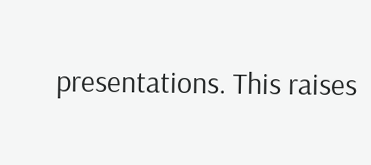presentations. This raises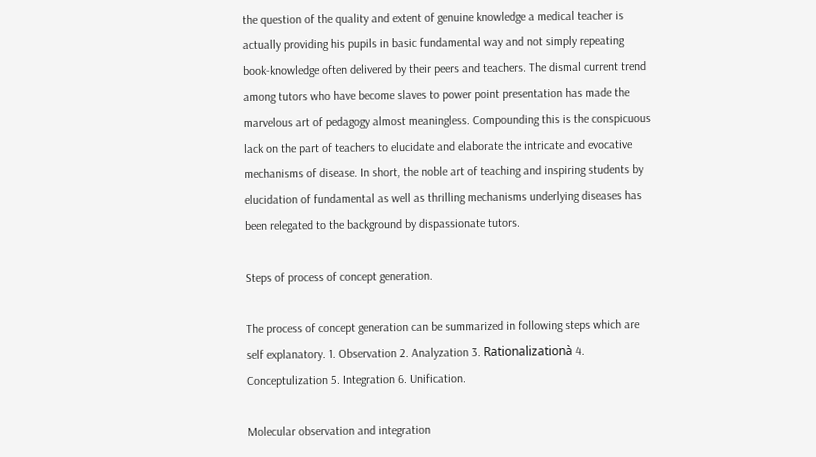the question of the quality and extent of genuine knowledge a medical teacher is actually providing his pupils in basic fundamental way and not simply repeating book-knowledge often delivered by their peers and teachers. The dismal current trend among tutors who have become slaves to power point presentation has made the marvelous art of pedagogy almost meaningless. Compounding this is the conspicuous lack on the part of teachers to elucidate and elaborate the intricate and evocative mechanisms of disease. In short, the noble art of teaching and inspiring students by elucidation of fundamental as well as thrilling mechanisms underlying diseases has been relegated to the background by dispassionate tutors.

Steps of process of concept generation.

The process of concept generation can be summarized in following steps which are self explanatory. 1. Observation 2. Analyzation 3. Rationalizationà 4. Conceptulization 5. Integration 6. Unification.

Molecular observation and integration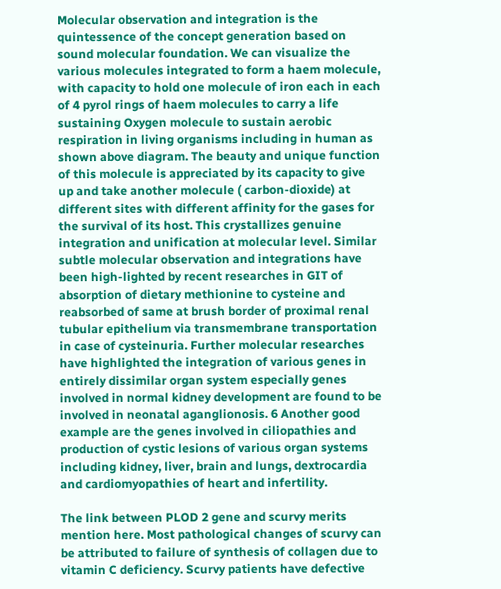Molecular observation and integration is the quintessence of the concept generation based on sound molecular foundation. We can visualize the various molecules integrated to form a haem molecule, with capacity to hold one molecule of iron each in each of 4 pyrol rings of haem molecules to carry a life sustaining Oxygen molecule to sustain aerobic respiration in living organisms including in human as shown above diagram. The beauty and unique function of this molecule is appreciated by its capacity to give up and take another molecule ( carbon-dioxide) at different sites with different affinity for the gases for the survival of its host. This crystallizes genuine integration and unification at molecular level. Similar subtle molecular observation and integrations have been high-lighted by recent researches in GIT of absorption of dietary methionine to cysteine and reabsorbed of same at brush border of proximal renal tubular epithelium via transmembrane transportation in case of cysteinuria. Further molecular researches have highlighted the integration of various genes in entirely dissimilar organ system especially genes involved in normal kidney development are found to be involved in neonatal aganglionosis. 6 Another good example are the genes involved in ciliopathies and production of cystic lesions of various organ systems including kidney, liver, brain and lungs, dextrocardia and cardiomyopathies of heart and infertility.

The link between PLOD 2 gene and scurvy merits mention here. Most pathological changes of scurvy can be attributed to failure of synthesis of collagen due to vitamin C deficiency. Scurvy patients have defective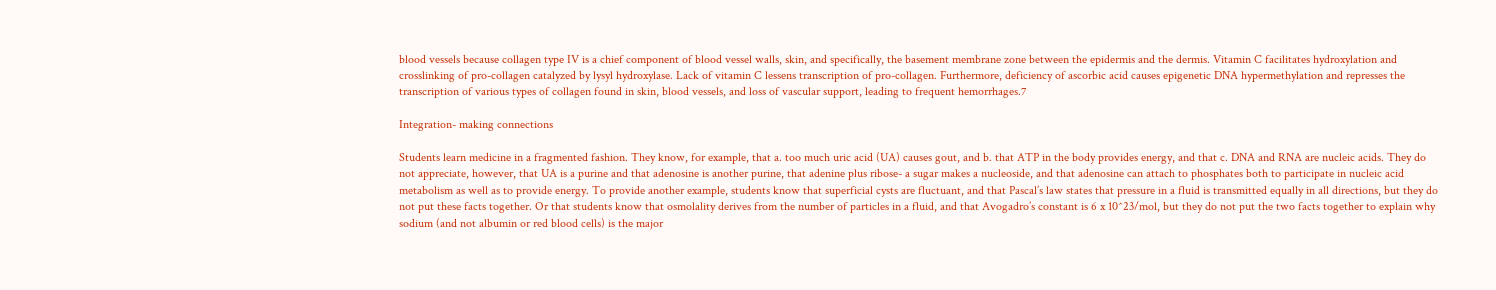blood vessels because collagen type IV is a chief component of blood vessel walls, skin, and specifically, the basement membrane zone between the epidermis and the dermis. Vitamin C facilitates hydroxylation and crosslinking of pro-collagen catalyzed by lysyl hydroxylase. Lack of vitamin C lessens transcription of pro-collagen. Furthermore, deficiency of ascorbic acid causes epigenetic DNA hypermethylation and represses the transcription of various types of collagen found in skin, blood vessels, and loss of vascular support, leading to frequent hemorrhages.7

Integration- making connections

Students learn medicine in a fragmented fashion. They know, for example, that a. too much uric acid (UA) causes gout, and b. that ATP in the body provides energy, and that c. DNA and RNA are nucleic acids. They do not appreciate, however, that UA is a purine and that adenosine is another purine, that adenine plus ribose- a sugar makes a nucleoside, and that adenosine can attach to phosphates both to participate in nucleic acid metabolism as well as to provide energy. To provide another example, students know that superficial cysts are fluctuant, and that Pascal’s law states that pressure in a fluid is transmitted equally in all directions, but they do not put these facts together. Or that students know that osmolality derives from the number of particles in a fluid, and that Avogadro’s constant is 6 x 10^23/mol, but they do not put the two facts together to explain why sodium (and not albumin or red blood cells) is the major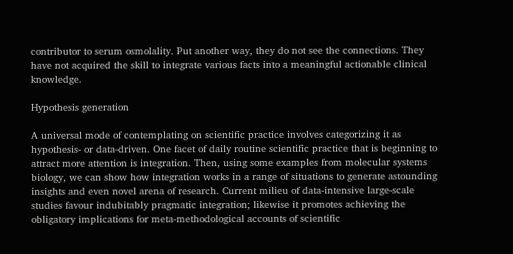contributor to serum osmolality. Put another way, they do not see the connections. They have not acquired the skill to integrate various facts into a meaningful actionable clinical knowledge.

Hypothesis generation

A universal mode of contemplating on scientific practice involves categorizing it as hypothesis- or data-driven. One facet of daily routine scientific practice that is beginning to attract more attention is integration. Then, using some examples from molecular systems biology, we can show how integration works in a range of situations to generate astounding insights and even novel arena of research. Current milieu of data-intensive large-scale studies favour indubitably pragmatic integration; likewise it promotes achieving the obligatory implications for meta-methodological accounts of scientific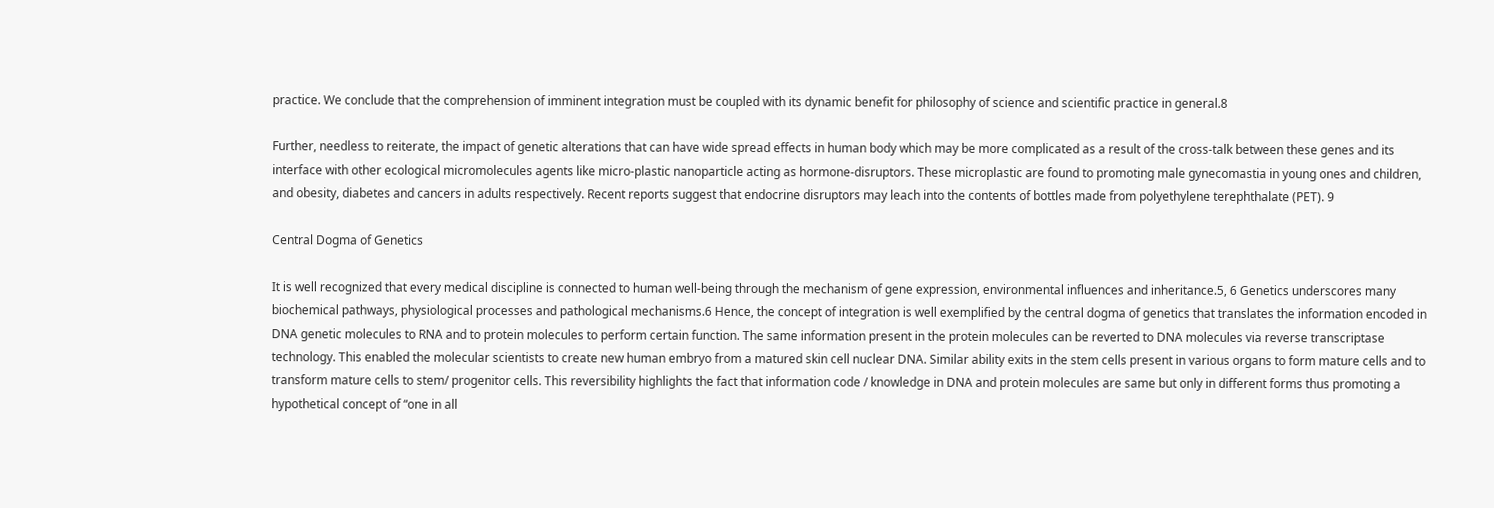practice. We conclude that the comprehension of imminent integration must be coupled with its dynamic benefit for philosophy of science and scientific practice in general.8

Further, needless to reiterate, the impact of genetic alterations that can have wide spread effects in human body which may be more complicated as a result of the cross-talk between these genes and its interface with other ecological micromolecules agents like micro-plastic nanoparticle acting as hormone-disruptors. These microplastic are found to promoting male gynecomastia in young ones and children, and obesity, diabetes and cancers in adults respectively. Recent reports suggest that endocrine disruptors may leach into the contents of bottles made from polyethylene terephthalate (PET). 9

Central Dogma of Genetics

It is well recognized that every medical discipline is connected to human well-being through the mechanism of gene expression, environmental influences and inheritance.5, 6 Genetics underscores many biochemical pathways, physiological processes and pathological mechanisms.6 Hence, the concept of integration is well exemplified by the central dogma of genetics that translates the information encoded in DNA genetic molecules to RNA and to protein molecules to perform certain function. The same information present in the protein molecules can be reverted to DNA molecules via reverse transcriptase technology. This enabled the molecular scientists to create new human embryo from a matured skin cell nuclear DNA. Similar ability exits in the stem cells present in various organs to form mature cells and to transform mature cells to stem/ progenitor cells. This reversibility highlights the fact that information code / knowledge in DNA and protein molecules are same but only in different forms thus promoting a hypothetical concept of “one in all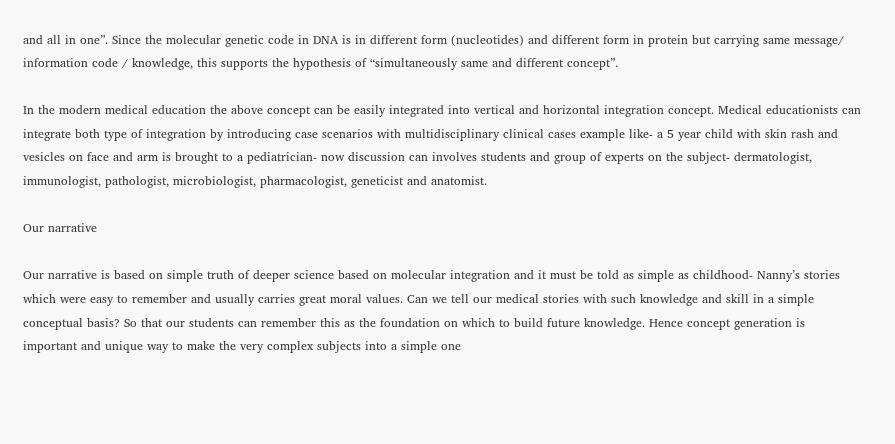and all in one”. Since the molecular genetic code in DNA is in different form (nucleotides) and different form in protein but carrying same message/ information code / knowledge, this supports the hypothesis of “simultaneously same and different concept”.

In the modern medical education the above concept can be easily integrated into vertical and horizontal integration concept. Medical educationists can integrate both type of integration by introducing case scenarios with multidisciplinary clinical cases example like- a 5 year child with skin rash and vesicles on face and arm is brought to a pediatrician- now discussion can involves students and group of experts on the subject- dermatologist, immunologist, pathologist, microbiologist, pharmacologist, geneticist and anatomist.

Our narrative

Our narrative is based on simple truth of deeper science based on molecular integration and it must be told as simple as childhood- Nanny’s stories which were easy to remember and usually carries great moral values. Can we tell our medical stories with such knowledge and skill in a simple conceptual basis? So that our students can remember this as the foundation on which to build future knowledge. Hence concept generation is important and unique way to make the very complex subjects into a simple one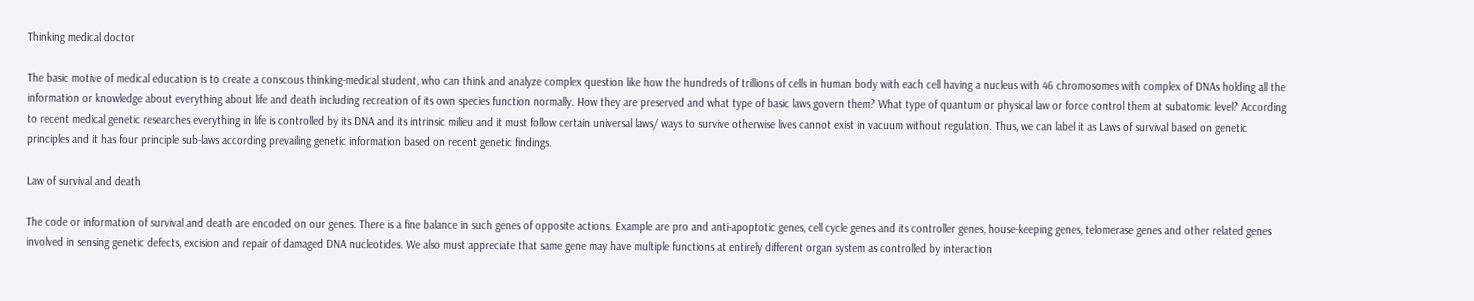Thinking medical doctor

The basic motive of medical education is to create a conscous thinking-medical student, who can think and analyze complex question like how the hundreds of trillions of cells in human body with each cell having a nucleus with 46 chromosomes with complex of DNAs holding all the information or knowledge about everything about life and death including recreation of its own species function normally. How they are preserved and what type of basic laws govern them? What type of quantum or physical law or force control them at subatomic level? According to recent medical genetic researches everything in life is controlled by its DNA and its intrinsic milieu and it must follow certain universal laws/ ways to survive otherwise lives cannot exist in vacuum without regulation. Thus, we can label it as Laws of survival based on genetic principles and it has four principle sub-laws according prevailing genetic information based on recent genetic findings.

Law of survival and death

The code or information of survival and death are encoded on our genes. There is a fine balance in such genes of opposite actions. Example are pro and anti-apoptotic genes, cell cycle genes and its controller genes, house-keeping genes, telomerase genes and other related genes involved in sensing genetic defects, excision and repair of damaged DNA nucleotides. We also must appreciate that same gene may have multiple functions at entirely different organ system as controlled by interaction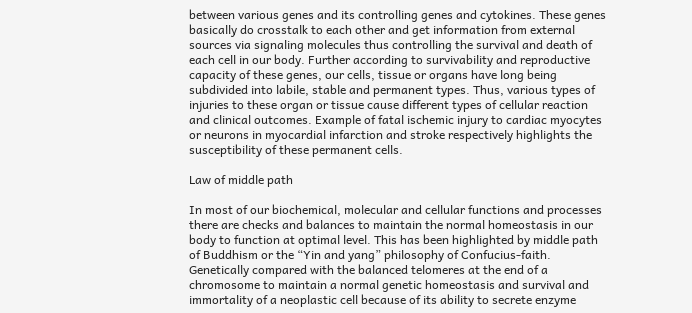between various genes and its controlling genes and cytokines. These genes basically do crosstalk to each other and get information from external sources via signaling molecules thus controlling the survival and death of each cell in our body. Further according to survivability and reproductive capacity of these genes, our cells, tissue or organs have long being subdivided into labile, stable and permanent types. Thus, various types of injuries to these organ or tissue cause different types of cellular reaction and clinical outcomes. Example of fatal ischemic injury to cardiac myocytes or neurons in myocardial infarction and stroke respectively highlights the susceptibility of these permanent cells.

Law of middle path

In most of our biochemical, molecular and cellular functions and processes there are checks and balances to maintain the normal homeostasis in our body to function at optimal level. This has been highlighted by middle path of Buddhism or the “Yin and yang” philosophy of Confucius-faith. Genetically compared with the balanced telomeres at the end of a chromosome to maintain a normal genetic homeostasis and survival and immortality of a neoplastic cell because of its ability to secrete enzyme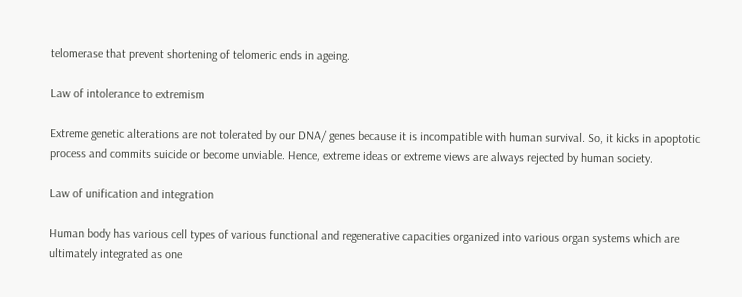telomerase that prevent shortening of telomeric ends in ageing.

Law of intolerance to extremism

Extreme genetic alterations are not tolerated by our DNA/ genes because it is incompatible with human survival. So, it kicks in apoptotic process and commits suicide or become unviable. Hence, extreme ideas or extreme views are always rejected by human society.

Law of unification and integration

Human body has various cell types of various functional and regenerative capacities organized into various organ systems which are ultimately integrated as one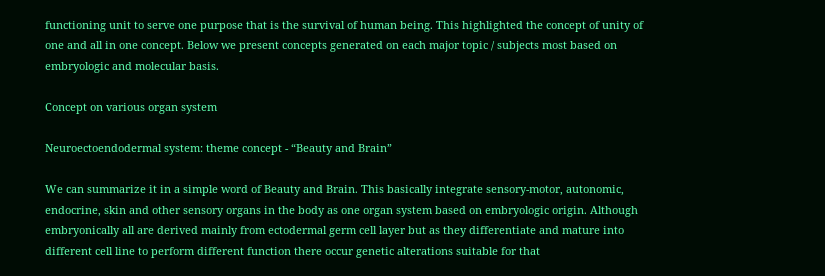functioning unit to serve one purpose that is the survival of human being. This highlighted the concept of unity of one and all in one concept. Below we present concepts generated on each major topic / subjects most based on embryologic and molecular basis.

Concept on various organ system

Neuroectoendodermal system: theme concept - “Beauty and Brain”

We can summarize it in a simple word of Beauty and Brain. This basically integrate sensory-motor, autonomic, endocrine, skin and other sensory organs in the body as one organ system based on embryologic origin. Although embryonically all are derived mainly from ectodermal germ cell layer but as they differentiate and mature into different cell line to perform different function there occur genetic alterations suitable for that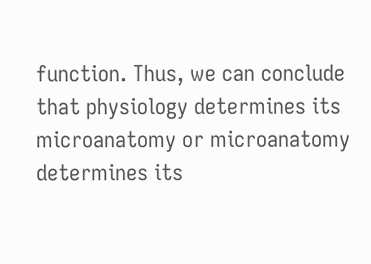function. Thus, we can conclude that physiology determines its microanatomy or microanatomy determines its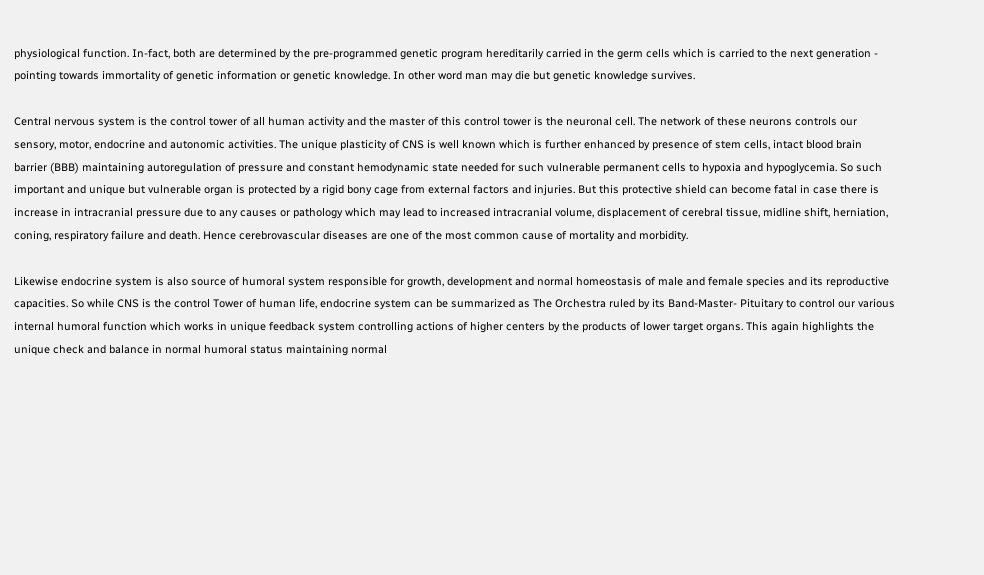physiological function. In-fact, both are determined by the pre-programmed genetic program hereditarily carried in the germ cells which is carried to the next generation - pointing towards immortality of genetic information or genetic knowledge. In other word man may die but genetic knowledge survives.

Central nervous system is the control tower of all human activity and the master of this control tower is the neuronal cell. The network of these neurons controls our sensory, motor, endocrine and autonomic activities. The unique plasticity of CNS is well known which is further enhanced by presence of stem cells, intact blood brain barrier (BBB) maintaining autoregulation of pressure and constant hemodynamic state needed for such vulnerable permanent cells to hypoxia and hypoglycemia. So such important and unique but vulnerable organ is protected by a rigid bony cage from external factors and injuries. But this protective shield can become fatal in case there is increase in intracranial pressure due to any causes or pathology which may lead to increased intracranial volume, displacement of cerebral tissue, midline shift, herniation, coning, respiratory failure and death. Hence cerebrovascular diseases are one of the most common cause of mortality and morbidity.

Likewise endocrine system is also source of humoral system responsible for growth, development and normal homeostasis of male and female species and its reproductive capacities. So while CNS is the control Tower of human life, endocrine system can be summarized as The Orchestra ruled by its Band-Master- Pituitary to control our various internal humoral function which works in unique feedback system controlling actions of higher centers by the products of lower target organs. This again highlights the unique check and balance in normal humoral status maintaining normal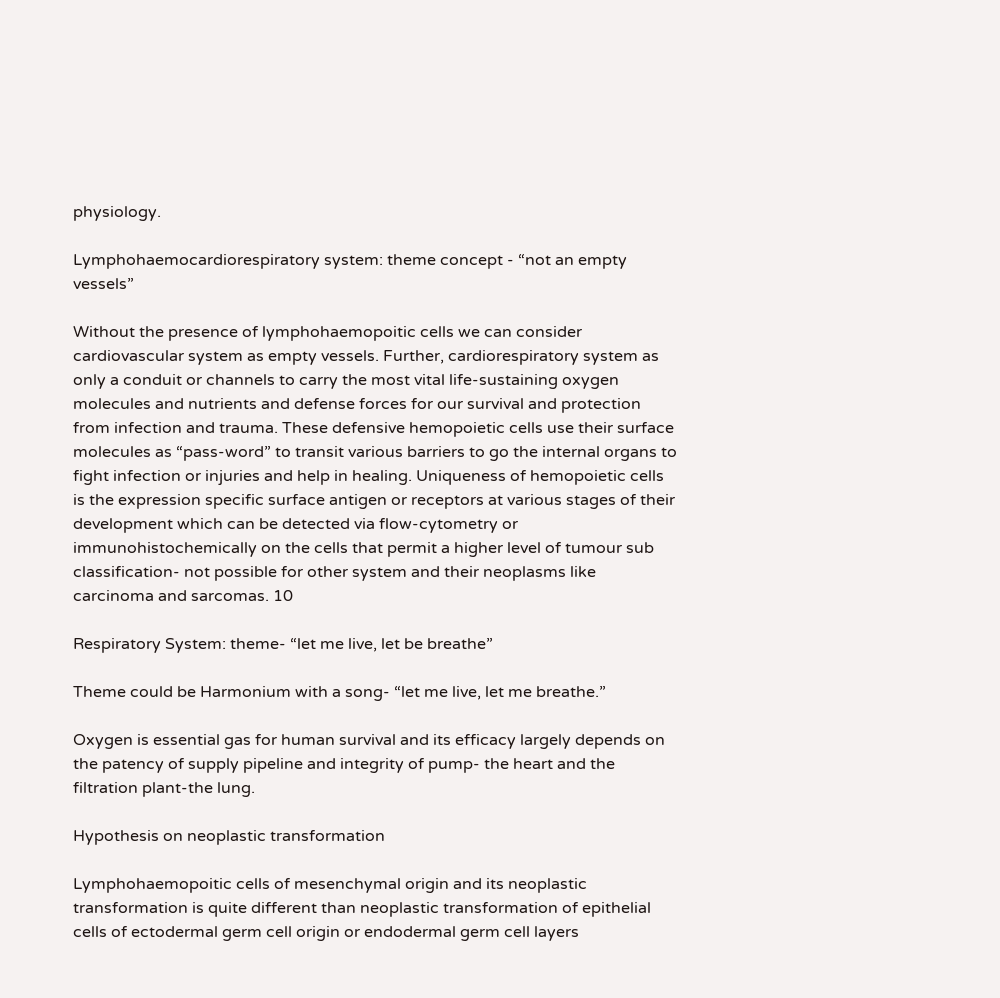physiology.

Lymphohaemocardiorespiratory system: theme concept - “not an empty vessels”

Without the presence of lymphohaemopoitic cells we can consider cardiovascular system as empty vessels. Further, cardiorespiratory system as only a conduit or channels to carry the most vital life-sustaining oxygen molecules and nutrients and defense forces for our survival and protection from infection and trauma. These defensive hemopoietic cells use their surface molecules as “pass-word” to transit various barriers to go the internal organs to fight infection or injuries and help in healing. Uniqueness of hemopoietic cells is the expression specific surface antigen or receptors at various stages of their development which can be detected via flow-cytometry or immunohistochemically on the cells that permit a higher level of tumour sub classification- not possible for other system and their neoplasms like carcinoma and sarcomas. 10

Respiratory System: theme- “let me live, let be breathe”

Theme could be Harmonium with a song- “let me live, let me breathe.”

Oxygen is essential gas for human survival and its efficacy largely depends on the patency of supply pipeline and integrity of pump- the heart and the filtration plant-the lung.

Hypothesis on neoplastic transformation

Lymphohaemopoitic cells of mesenchymal origin and its neoplastic transformation is quite different than neoplastic transformation of epithelial cells of ectodermal germ cell origin or endodermal germ cell layers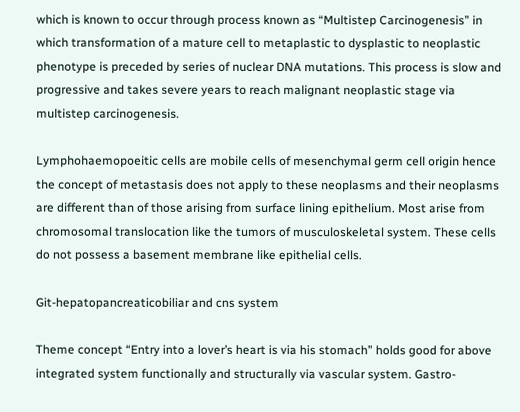which is known to occur through process known as “Multistep Carcinogenesis” in which transformation of a mature cell to metaplastic to dysplastic to neoplastic phenotype is preceded by series of nuclear DNA mutations. This process is slow and progressive and takes severe years to reach malignant neoplastic stage via multistep carcinogenesis.

Lymphohaemopoeitic cells are mobile cells of mesenchymal germ cell origin hence the concept of metastasis does not apply to these neoplasms and their neoplasms are different than of those arising from surface lining epithelium. Most arise from chromosomal translocation like the tumors of musculoskeletal system. These cells do not possess a basement membrane like epithelial cells.

Git-hepatopancreaticobiliar and cns system

Theme concept “Entry into a lover’s heart is via his stomach” holds good for above integrated system functionally and structurally via vascular system. Gastro-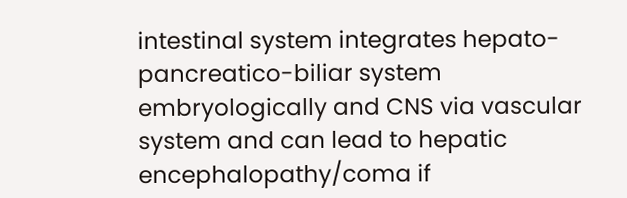intestinal system integrates hepato-pancreatico-biliar system embryologically and CNS via vascular system and can lead to hepatic encephalopathy/coma if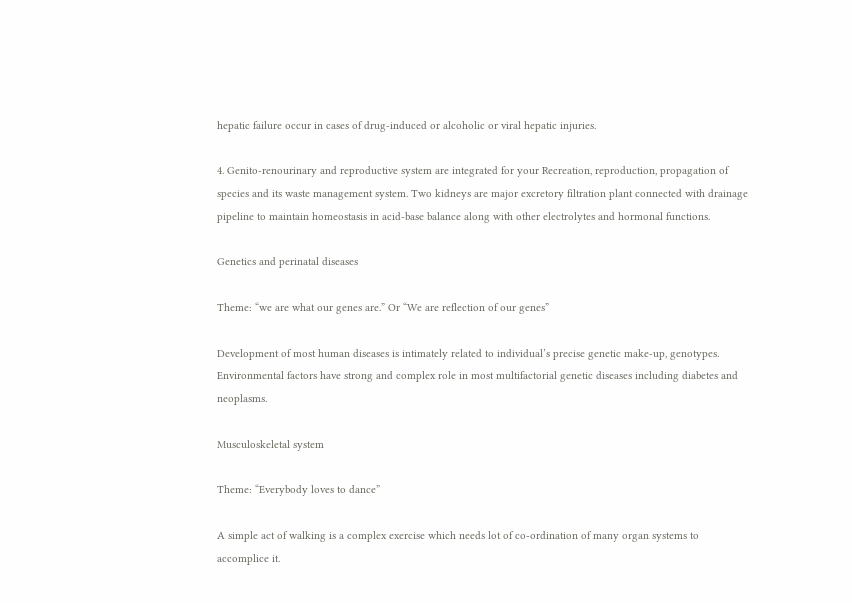hepatic failure occur in cases of drug-induced or alcoholic or viral hepatic injuries.

4. Genito-renourinary and reproductive system are integrated for your Recreation, reproduction, propagation of species and its waste management system. Two kidneys are major excretory filtration plant connected with drainage pipeline to maintain homeostasis in acid-base balance along with other electrolytes and hormonal functions.

Genetics and perinatal diseases

Theme: “we are what our genes are.” Or “We are reflection of our genes”

Development of most human diseases is intimately related to individual’s precise genetic make-up, genotypes. Environmental factors have strong and complex role in most multifactorial genetic diseases including diabetes and neoplasms.

Musculoskeletal system

Theme: “Everybody loves to dance”

A simple act of walking is a complex exercise which needs lot of co-ordination of many organ systems to accomplice it.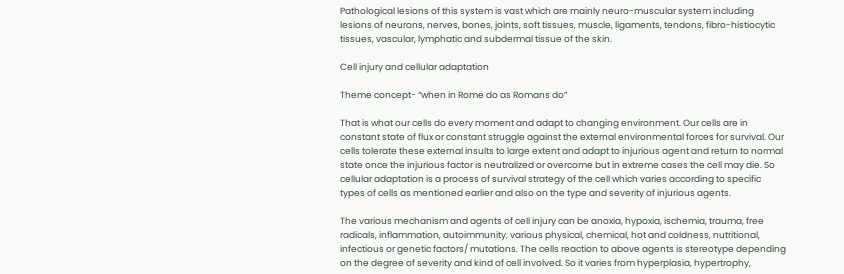Pathological lesions of this system is vast which are mainly neuro-muscular system including lesions of neurons, nerves, bones, joints, soft tissues, muscle, ligaments, tendons, fibro-histiocytic tissues, vascular, lymphatic and subdermal tissue of the skin.

Cell injury and cellular adaptation

Theme concept- “when in Rome do as Romans do”

That is what our cells do every moment and adapt to changing environment. Our cells are in constant state of flux or constant struggle against the external environmental forces for survival. Our cells tolerate these external insults to large extent and adapt to injurious agent and return to normal state once the injurious factor is neutralized or overcome but in extreme cases the cell may die. So cellular adaptation is a process of survival strategy of the cell which varies according to specific types of cells as mentioned earlier and also on the type and severity of injurious agents.

The various mechanism and agents of cell injury can be anoxia, hypoxia, ischemia, trauma, free radicals, inflammation, autoimmunity, various physical, chemical, hot and coldness, nutritional, infectious or genetic factors/ mutations. The cells reaction to above agents is stereotype depending on the degree of severity and kind of cell involved. So it varies from hyperplasia, hypertrophy,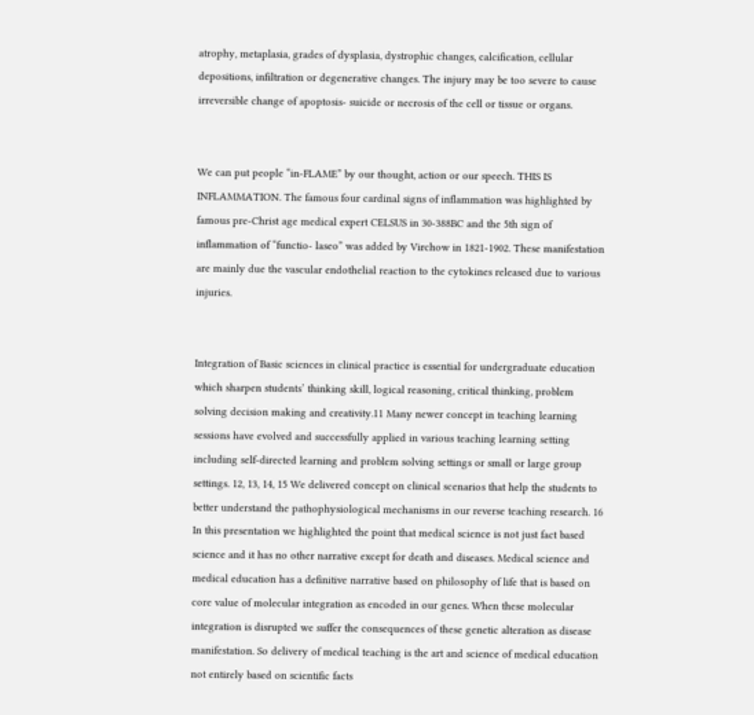atrophy, metaplasia, grades of dysplasia, dystrophic changes, calcification, cellular depositions, infiltration or degenerative changes. The injury may be too severe to cause irreversible change of apoptosis- suicide or necrosis of the cell or tissue or organs.


We can put people “in-FLAME” by our thought, action or our speech. THIS IS INFLAMMATION. The famous four cardinal signs of inflammation was highlighted by famous pre-Christ age medical expert CELSUS in 30-388BC and the 5th sign of inflammation of “functio- laseo” was added by Virchow in 1821-1902. These manifestation are mainly due the vascular endothelial reaction to the cytokines released due to various injuries.


Integration of Basic sciences in clinical practice is essential for undergraduate education which sharpen students’ thinking skill, logical reasoning, critical thinking, problem solving decision making and creativity.11 Many newer concept in teaching learning sessions have evolved and successfully applied in various teaching learning setting including self-directed learning and problem solving settings or small or large group settings. 12, 13, 14, 15 We delivered concept on clinical scenarios that help the students to better understand the pathophysiological mechanisms in our reverse teaching research. 16 In this presentation we highlighted the point that medical science is not just fact based science and it has no other narrative except for death and diseases. Medical science and medical education has a definitive narrative based on philosophy of life that is based on core value of molecular integration as encoded in our genes. When these molecular integration is disrupted we suffer the consequences of these genetic alteration as disease manifestation. So delivery of medical teaching is the art and science of medical education not entirely based on scientific facts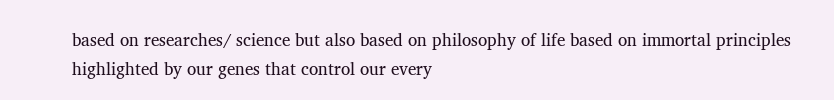based on researches/ science but also based on philosophy of life based on immortal principles highlighted by our genes that control our every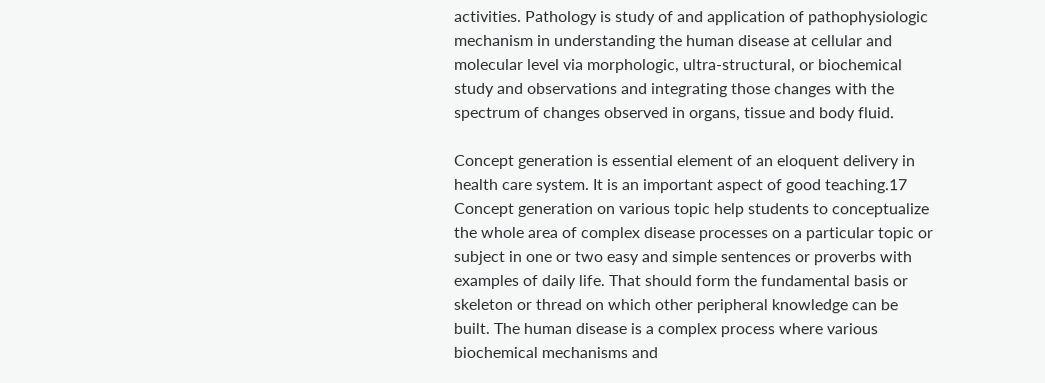activities. Pathology is study of and application of pathophysiologic mechanism in understanding the human disease at cellular and molecular level via morphologic, ultra-structural, or biochemical study and observations and integrating those changes with the spectrum of changes observed in organs, tissue and body fluid.

Concept generation is essential element of an eloquent delivery in health care system. It is an important aspect of good teaching.17 Concept generation on various topic help students to conceptualize the whole area of complex disease processes on a particular topic or subject in one or two easy and simple sentences or proverbs with examples of daily life. That should form the fundamental basis or skeleton or thread on which other peripheral knowledge can be built. The human disease is a complex process where various biochemical mechanisms and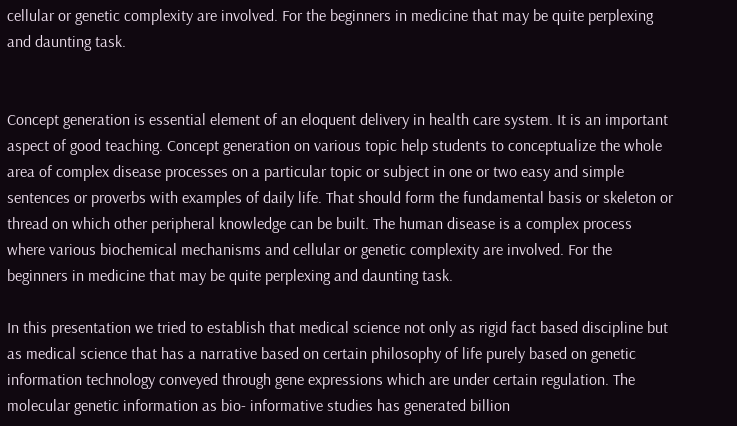cellular or genetic complexity are involved. For the beginners in medicine that may be quite perplexing and daunting task.


Concept generation is essential element of an eloquent delivery in health care system. It is an important aspect of good teaching. Concept generation on various topic help students to conceptualize the whole area of complex disease processes on a particular topic or subject in one or two easy and simple sentences or proverbs with examples of daily life. That should form the fundamental basis or skeleton or thread on which other peripheral knowledge can be built. The human disease is a complex process where various biochemical mechanisms and cellular or genetic complexity are involved. For the beginners in medicine that may be quite perplexing and daunting task.

In this presentation we tried to establish that medical science not only as rigid fact based discipline but as medical science that has a narrative based on certain philosophy of life purely based on genetic information technology conveyed through gene expressions which are under certain regulation. The molecular genetic information as bio- informative studies has generated billion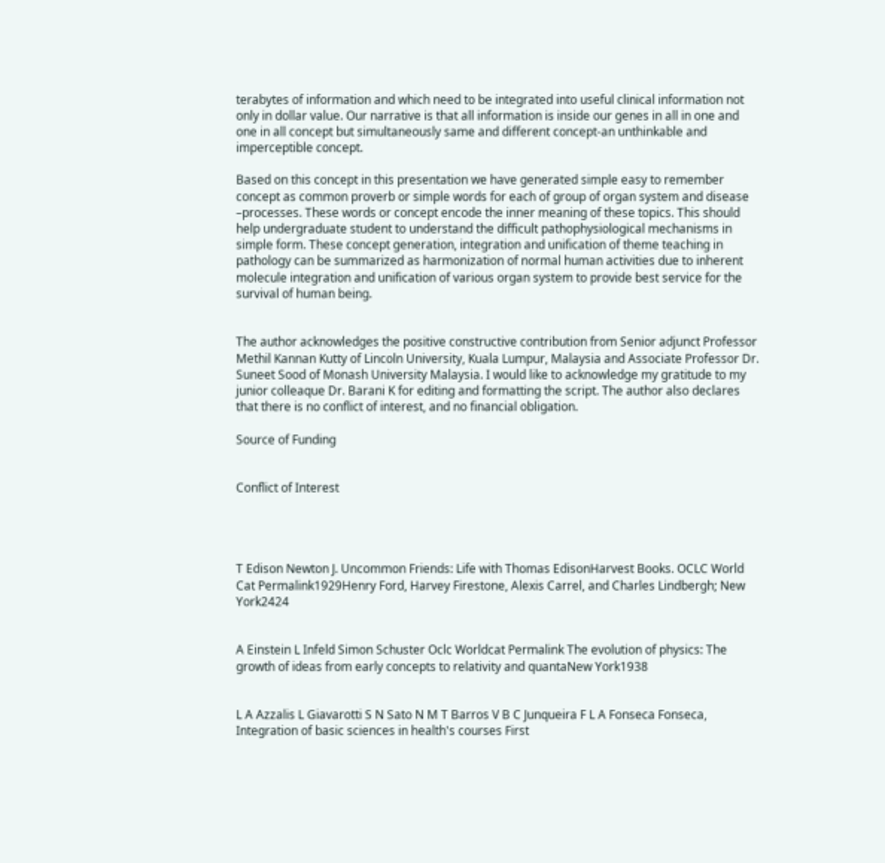terabytes of information and which need to be integrated into useful clinical information not only in dollar value. Our narrative is that all information is inside our genes in all in one and one in all concept but simultaneously same and different concept-an unthinkable and imperceptible concept.

Based on this concept in this presentation we have generated simple easy to remember concept as common proverb or simple words for each of group of organ system and disease –processes. These words or concept encode the inner meaning of these topics. This should help undergraduate student to understand the difficult pathophysiological mechanisms in simple form. These concept generation, integration and unification of theme teaching in pathology can be summarized as harmonization of normal human activities due to inherent molecule integration and unification of various organ system to provide best service for the survival of human being.


The author acknowledges the positive constructive contribution from Senior adjunct Professor Methil Kannan Kutty of Lincoln University, Kuala Lumpur, Malaysia and Associate Professor Dr. Suneet Sood of Monash University Malaysia. I would like to acknowledge my gratitude to my junior colleaque Dr. Barani K for editing and formatting the script. The author also declares that there is no conflict of interest, and no financial obligation.

Source of Funding


Conflict of Interest




T Edison Newton J. Uncommon Friends: Life with Thomas EdisonHarvest Books. OCLC World Cat Permalink1929Henry Ford, Harvey Firestone, Alexis Carrel, and Charles Lindbergh; New York2424


A Einstein L Infeld Simon Schuster Oclc Worldcat Permalink The evolution of physics: The growth of ideas from early concepts to relativity and quantaNew York1938


L A Azzalis L Giavarotti S N Sato N M T Barros V B C Junqueira F L A Fonseca Fonseca, Integration of basic sciences in health's courses First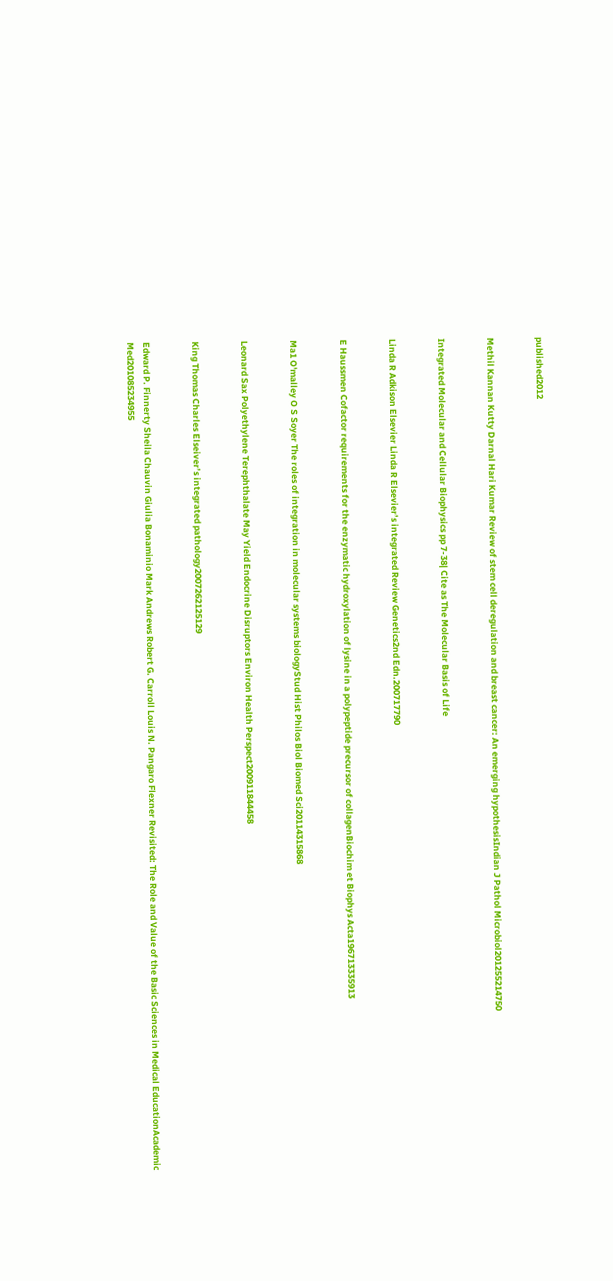published2012


Methil Kannan Kutty Darnal Hari Kumar Review of stem cell deregulation and breast cancer: An emerging hypothesisIndian J Pathol Microbiol201255214750


Integrated Molecular and Cellular Biophysics pp 7-38| Cite as The Molecular Basis of Life


Linda R Adkison Elsevier Linda R Elsevier’s integrated Review Genetics2nd Edn.200717790


E Haussmen Cofactor requirements for the enzymatic hydroxylation of lysine in a polypeptide precursor of collagenBiochim et Biophys Acta196713335913


Ma1 O'malley O S Soyer The roles of integration in molecular systems biologyStud Hist Philos Biol Biomed Sci20114315868


Leonard Sax Polyethylene Terephthalate May Yield Endocrine Disruptors Environ Health Perspect200911844458


King Thomas Charles Elseiver’s integrated pathology2007262125129


Edward P. Finnerty Sheila Chauvin Giulia Bonaminio Mark Andrews Robert G. Carroll Louis N. Pangaro Flexner Revisited: The Role and Value of the Basic Sciences in Medical EducationAcademic Med201085234955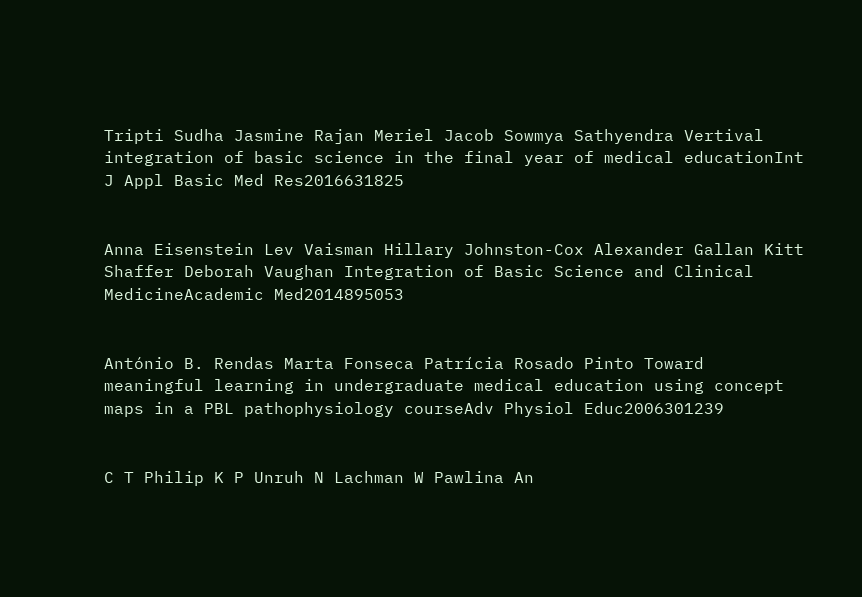Tripti Sudha Jasmine Rajan Meriel Jacob Sowmya Sathyendra Vertival integration of basic science in the final year of medical educationInt J Appl Basic Med Res2016631825


Anna Eisenstein Lev Vaisman Hillary Johnston-Cox Alexander Gallan Kitt Shaffer Deborah Vaughan Integration of Basic Science and Clinical MedicineAcademic Med2014895053


António B. Rendas Marta Fonseca Patrícia Rosado Pinto Toward meaningful learning in undergraduate medical education using concept maps in a PBL pathophysiology courseAdv Physiol Educ2006301239


C T Philip K P Unruh N Lachman W Pawlina An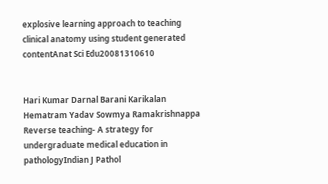explosive learning approach to teaching clinical anatomy using student generated contentAnat Sci Edu20081310610


Hari Kumar Darnal Barani Karikalan Hematram Yadav Sowmya Ramakrishnappa Reverse teaching- A strategy for undergraduate medical education in pathologyIndian J Pathol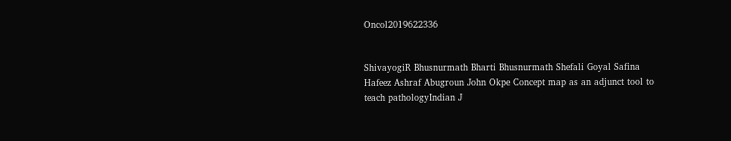Oncol2019622336


ShivayogiR Bhusnurmath Bharti Bhusnurmath Shefali Goyal Safina Hafeez Ashraf Abugroun John Okpe Concept map as an adjunct tool to teach pathologyIndian J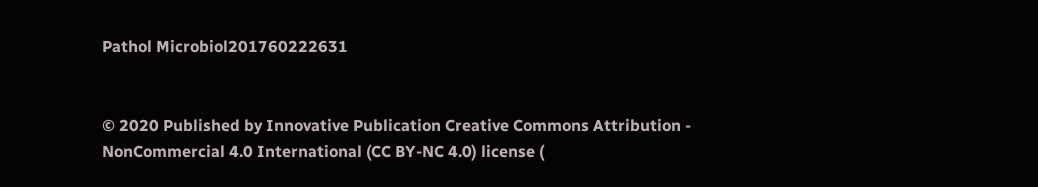Pathol Microbiol201760222631


© 2020 Published by Innovative Publication Creative Commons Attribution - NonCommercial 4.0 International (CC BY-NC 4.0) license (